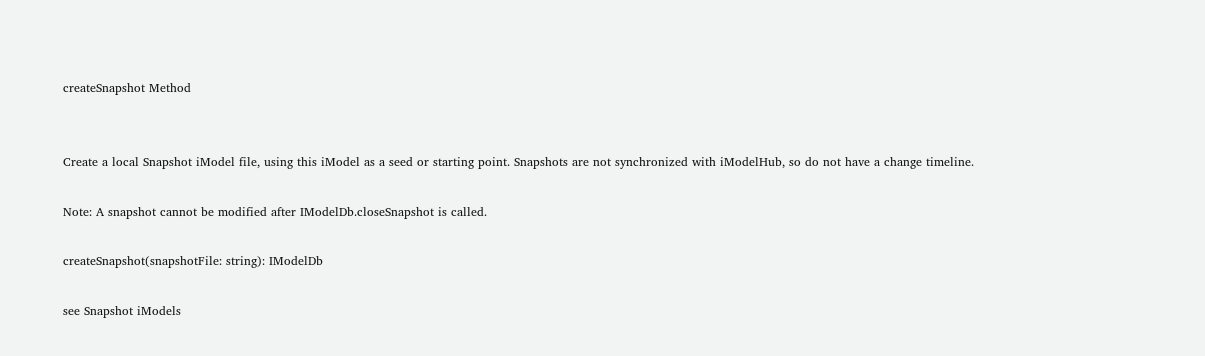createSnapshot Method


Create a local Snapshot iModel file, using this iModel as a seed or starting point. Snapshots are not synchronized with iModelHub, so do not have a change timeline.

Note: A snapshot cannot be modified after IModelDb.closeSnapshot is called.

createSnapshot(snapshotFile: string): IModelDb

see Snapshot iModels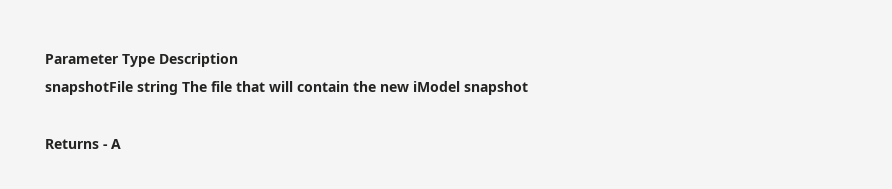Parameter Type Description
snapshotFile string The file that will contain the new iModel snapshot

Returns - A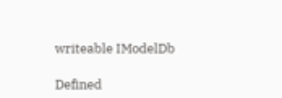writeable IModelDb

Defined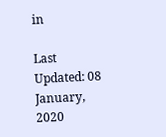in

Last Updated: 08 January, 2020